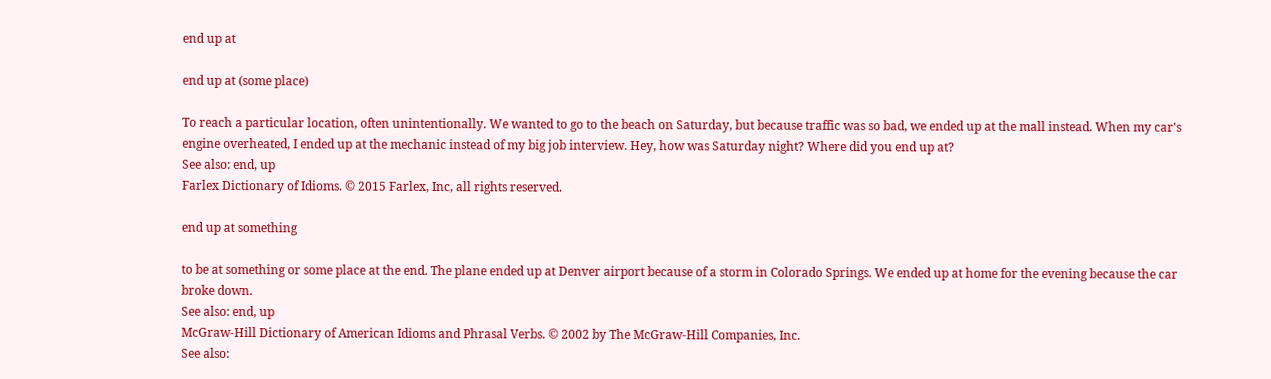end up at

end up at (some place)

To reach a particular location, often unintentionally. We wanted to go to the beach on Saturday, but because traffic was so bad, we ended up at the mall instead. When my car's engine overheated, I ended up at the mechanic instead of my big job interview. Hey, how was Saturday night? Where did you end up at?
See also: end, up
Farlex Dictionary of Idioms. © 2015 Farlex, Inc, all rights reserved.

end up at something

to be at something or some place at the end. The plane ended up at Denver airport because of a storm in Colorado Springs. We ended up at home for the evening because the car broke down.
See also: end, up
McGraw-Hill Dictionary of American Idioms and Phrasal Verbs. © 2002 by The McGraw-Hill Companies, Inc.
See also: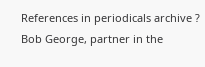References in periodicals archive ?
Bob George, partner in the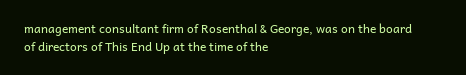management consultant firm of Rosenthal & George, was on the board of directors of This End Up at the time of the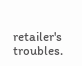retailer's troubles.